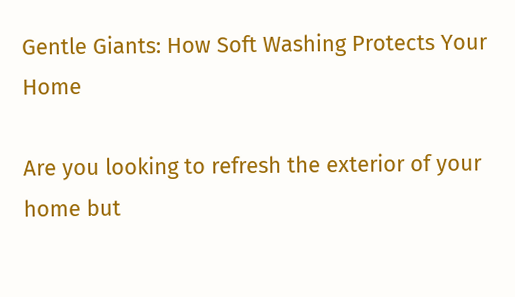Gentle Giants: How Soft Washing Protects Your Home

Are you looking to refresh the exterior of your home but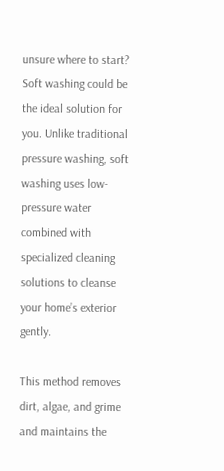unsure where to start? Soft washing could be the ideal solution for you. Unlike traditional pressure washing, soft washing uses low-pressure water combined with specialized cleaning solutions to cleanse your home’s exterior gently.

This method removes dirt, algae, and grime and maintains the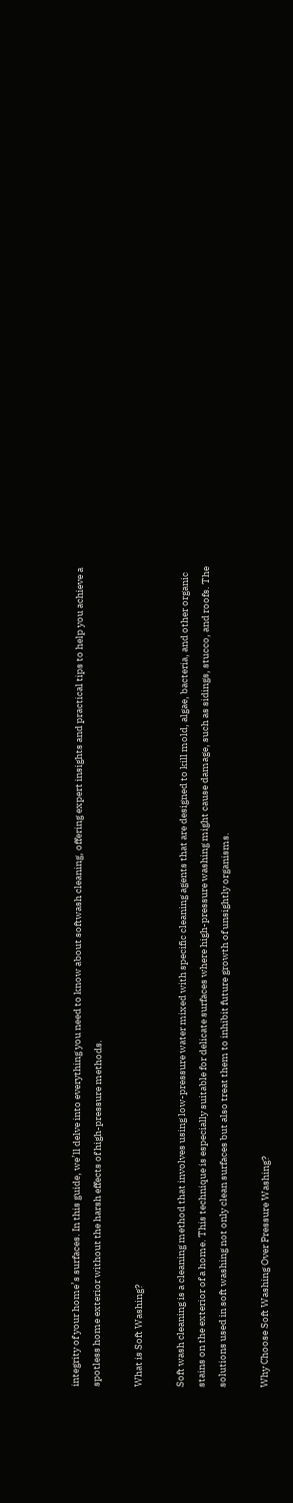integrity of your home’s surfaces. In this guide, we’ll delve into everything you need to know about softwash cleaning, offering expert insights and practical tips to help you achieve a spotless home exterior without the harsh effects of high-pressure methods.

What is Soft Washing?

Soft wash cleaning is a cleaning method that involves using low-pressure water mixed with specific cleaning agents that are designed to kill mold, algae, bacteria, and other organic stains on the exterior of a home. This technique is especially suitable for delicate surfaces where high-pressure washing might cause damage, such as sidings, stucco, and roofs. The solutions used in soft washing not only clean surfaces but also treat them to inhibit future growth of unsightly organisms.

Why Choose Soft Washing Over Pressure Washing?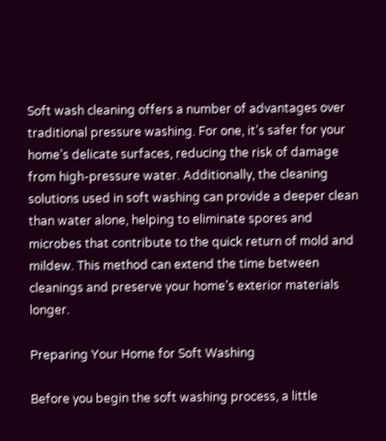Soft wash cleaning offers a number of advantages over traditional pressure washing. For one, it’s safer for your home’s delicate surfaces, reducing the risk of damage from high-pressure water. Additionally, the cleaning solutions used in soft washing can provide a deeper clean than water alone, helping to eliminate spores and microbes that contribute to the quick return of mold and mildew. This method can extend the time between cleanings and preserve your home’s exterior materials longer.

Preparing Your Home for Soft Washing

Before you begin the soft washing process, a little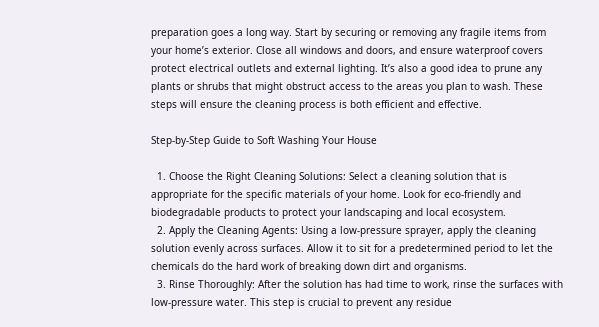preparation goes a long way. Start by securing or removing any fragile items from your home’s exterior. Close all windows and doors, and ensure waterproof covers protect electrical outlets and external lighting. It’s also a good idea to prune any plants or shrubs that might obstruct access to the areas you plan to wash. These steps will ensure the cleaning process is both efficient and effective.

Step-by-Step Guide to Soft Washing Your House

  1. Choose the Right Cleaning Solutions: Select a cleaning solution that is appropriate for the specific materials of your home. Look for eco-friendly and biodegradable products to protect your landscaping and local ecosystem.
  2. Apply the Cleaning Agents: Using a low-pressure sprayer, apply the cleaning solution evenly across surfaces. Allow it to sit for a predetermined period to let the chemicals do the hard work of breaking down dirt and organisms.
  3. Rinse Thoroughly: After the solution has had time to work, rinse the surfaces with low-pressure water. This step is crucial to prevent any residue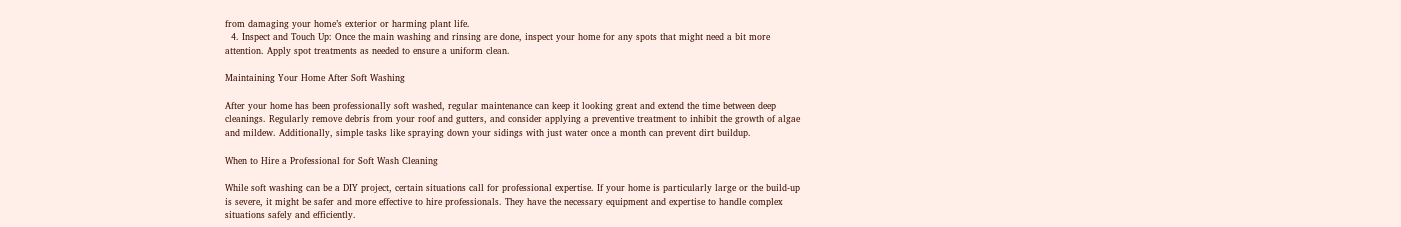from damaging your home’s exterior or harming plant life.
  4. Inspect and Touch Up: Once the main washing and rinsing are done, inspect your home for any spots that might need a bit more attention. Apply spot treatments as needed to ensure a uniform clean.

Maintaining Your Home After Soft Washing

After your home has been professionally soft washed, regular maintenance can keep it looking great and extend the time between deep cleanings. Regularly remove debris from your roof and gutters, and consider applying a preventive treatment to inhibit the growth of algae and mildew. Additionally, simple tasks like spraying down your sidings with just water once a month can prevent dirt buildup.

When to Hire a Professional for Soft Wash Cleaning

While soft washing can be a DIY project, certain situations call for professional expertise. If your home is particularly large or the build-up is severe, it might be safer and more effective to hire professionals. They have the necessary equipment and expertise to handle complex situations safely and efficiently.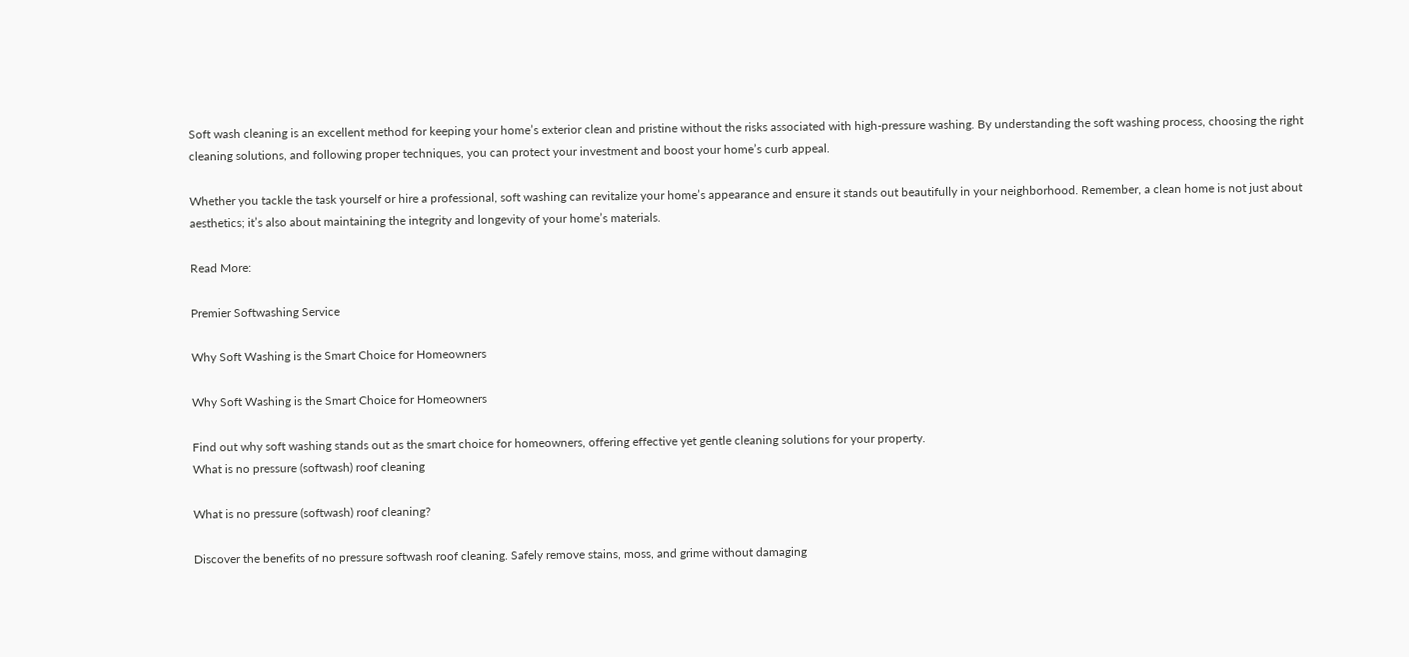Soft wash cleaning is an excellent method for keeping your home’s exterior clean and pristine without the risks associated with high-pressure washing. By understanding the soft washing process, choosing the right cleaning solutions, and following proper techniques, you can protect your investment and boost your home’s curb appeal.

Whether you tackle the task yourself or hire a professional, soft washing can revitalize your home’s appearance and ensure it stands out beautifully in your neighborhood. Remember, a clean home is not just about aesthetics; it’s also about maintaining the integrity and longevity of your home’s materials.

Read More:

Premier Softwashing Service

Why Soft Washing is the Smart Choice for Homeowners

Why Soft Washing is the Smart Choice for Homeowners

Find out why soft washing stands out as the smart choice for homeowners, offering effective yet gentle cleaning solutions for your property.
What is no pressure (softwash) roof cleaning

What is no pressure (softwash) roof cleaning?

Discover the benefits of no pressure softwash roof cleaning. Safely remove stains, moss, and grime without damaging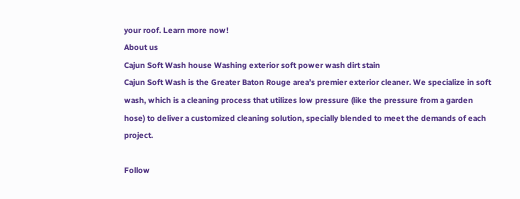your roof. Learn more now!
About us
Cajun Soft Wash house Washing exterior soft power wash dirt stain
Cajun Soft Wash is the Greater Baton Rouge area’s premier exterior cleaner. We specialize in soft wash, which is a cleaning process that utilizes low pressure (like the pressure from a garden hose) to deliver a customized cleaning solution, specially blended to meet the demands of each project.

Follow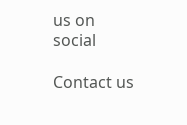us on social

Contact us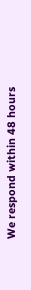We respond within 48 hours